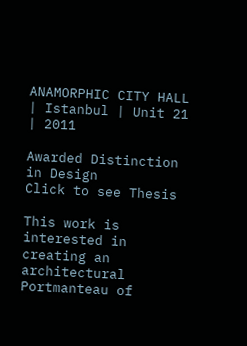ANAMORPHIC CITY HALL | Istanbul | Unit 21 | 2011

Awarded Distinction in Design                                                                                                                               Click to see Thesis

This work is interested in creating an architectural Portmanteau of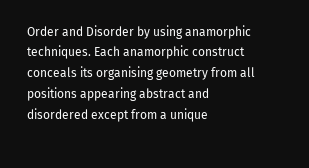Order and Disorder by using anamorphic techniques. Each anamorphic construct conceals its organising geometry from all positions appearing abstract and disordered except from a unique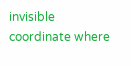invisible coordinate where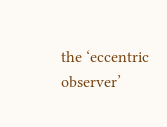the ‘eccentric observer’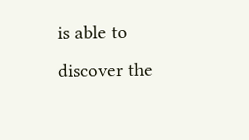is able to discover the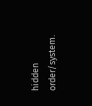hidden order/system.